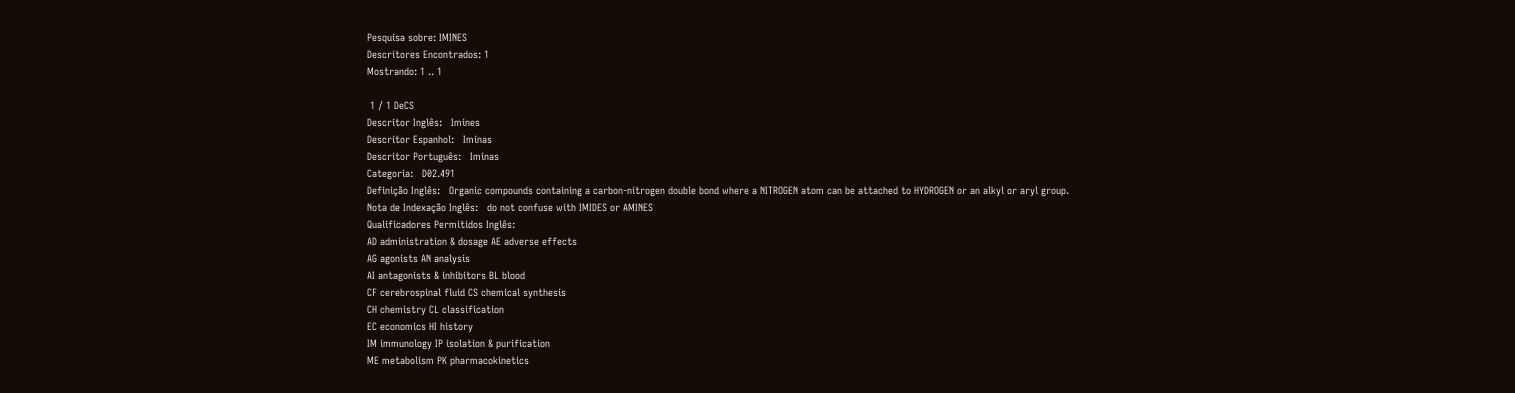Pesquisa sobre: IMINES
Descritores Encontrados: 1
Mostrando: 1 .. 1

 1 / 1 DeCS
Descritor Inglês:   Imines
Descritor Espanhol:   Iminas
Descritor Português:   Iminas
Categoria:   D02.491
Definição Inglês:   Organic compounds containing a carbon-nitrogen double bond where a NITROGEN atom can be attached to HYDROGEN or an alkyl or aryl group.
Nota de Indexação Inglês:   do not confuse with IMIDES or AMINES
Qualificadores Permitidos Inglês:
AD administration & dosage AE adverse effects
AG agonists AN analysis
AI antagonists & inhibitors BL blood
CF cerebrospinal fluid CS chemical synthesis
CH chemistry CL classification
EC economics HI history
IM immunology IP isolation & purification
ME metabolism PK pharmacokinetics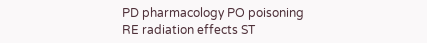PD pharmacology PO poisoning
RE radiation effects ST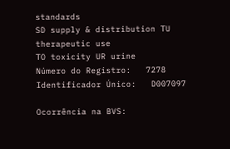standards
SD supply & distribution TU therapeutic use
TO toxicity UR urine
Número do Registro:   7278
Identificador Único:   D007097

Ocorrência na BVS: